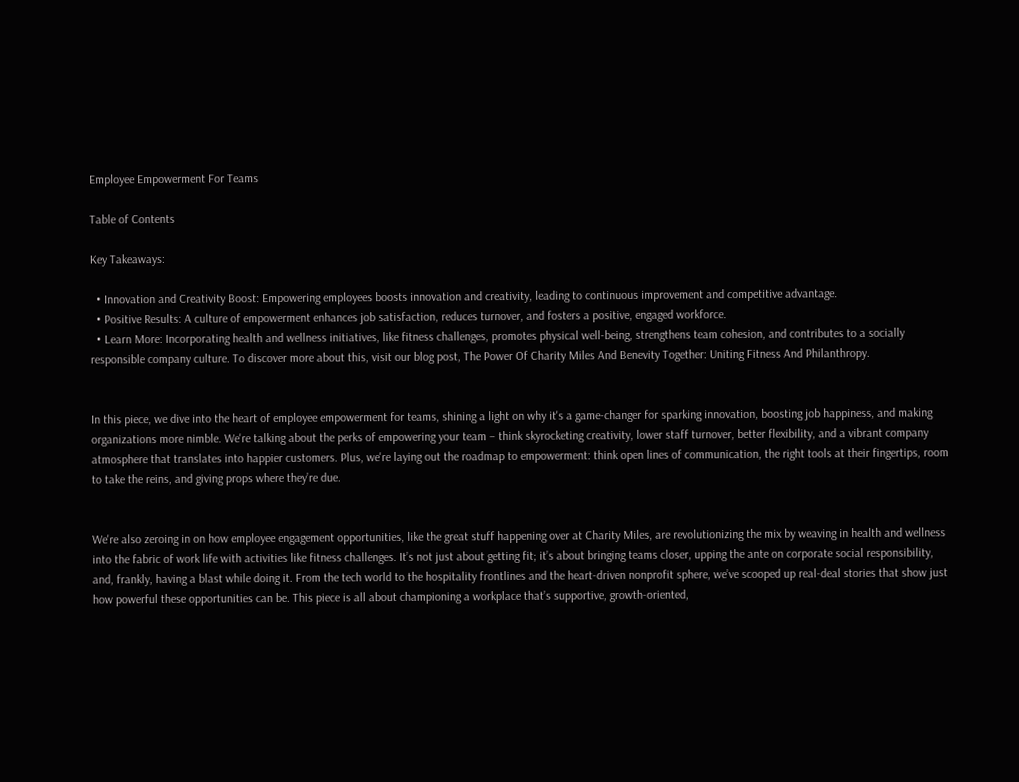Employee Empowerment For Teams

Table of Contents

Key Takeaways:

  • Innovation and Creativity Boost: Empowering employees boosts innovation and creativity, leading to continuous improvement and competitive advantage.
  • Positive Results: A culture of empowerment enhances job satisfaction, reduces turnover, and fosters a positive, engaged workforce.
  • Learn More: Incorporating health and wellness initiatives, like fitness challenges, promotes physical well-being, strengthens team cohesion, and contributes to a socially responsible company culture. To discover more about this, visit our blog post, The Power Of Charity Miles And Benevity Together: Uniting Fitness And Philanthropy.


In this piece, we dive into the heart of employee empowerment for teams, shining a light on why it's a game-changer for sparking innovation, boosting job happiness, and making organizations more nimble. We're talking about the perks of empowering your team – think skyrocketing creativity, lower staff turnover, better flexibility, and a vibrant company atmosphere that translates into happier customers. Plus, we're laying out the roadmap to empowerment: think open lines of communication, the right tools at their fingertips, room to take the reins, and giving props where they’re due.


We're also zeroing in on how employee engagement opportunities, like the great stuff happening over at Charity Miles, are revolutionizing the mix by weaving in health and wellness into the fabric of work life with activities like fitness challenges. It’s not just about getting fit; it’s about bringing teams closer, upping the ante on corporate social responsibility, and, frankly, having a blast while doing it. From the tech world to the hospitality frontlines and the heart-driven nonprofit sphere, we’ve scooped up real-deal stories that show just how powerful these opportunities can be. This piece is all about championing a workplace that’s supportive, growth-oriented,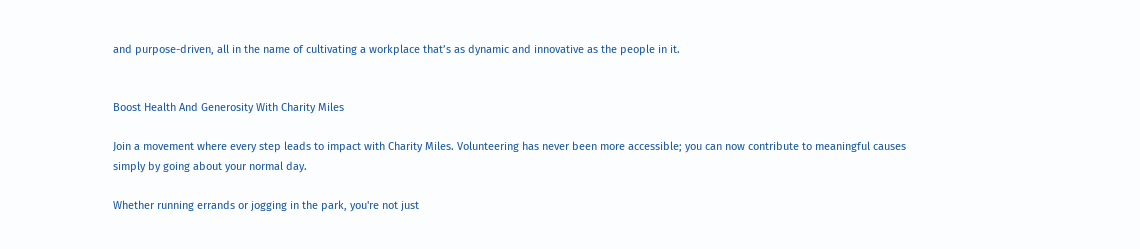and purpose-driven, all in the name of cultivating a workplace that’s as dynamic and innovative as the people in it.


Boost Health And Generosity With Charity Miles

Join a movement where every step leads to impact with Charity Miles. Volunteering has never been more accessible; you can now contribute to meaningful causes simply by going about your normal day.

Whether running errands or jogging in the park, you're not just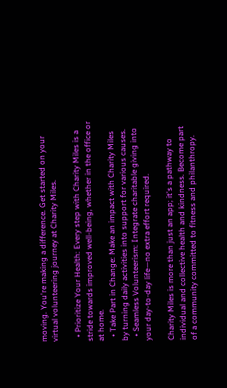moving. You're making a difference. Get started on your virtual volunteering journey at Charity Miles.

  • Prioritize Your Health: Every step with Charity Miles is a stride towards improved well-being, whether in the office or at home.
  • Take Part in Change: Make an impact with Charity Miles by turning daily activities into support for various causes.
  • Seamless Volunteerism: Integrate charitable giving into your day-to-day life—no extra effort required.

Charity Miles is more than just an app; it's a pathway to individual and collective health and kindness. Become part of a community committed to fitness and philanthropy.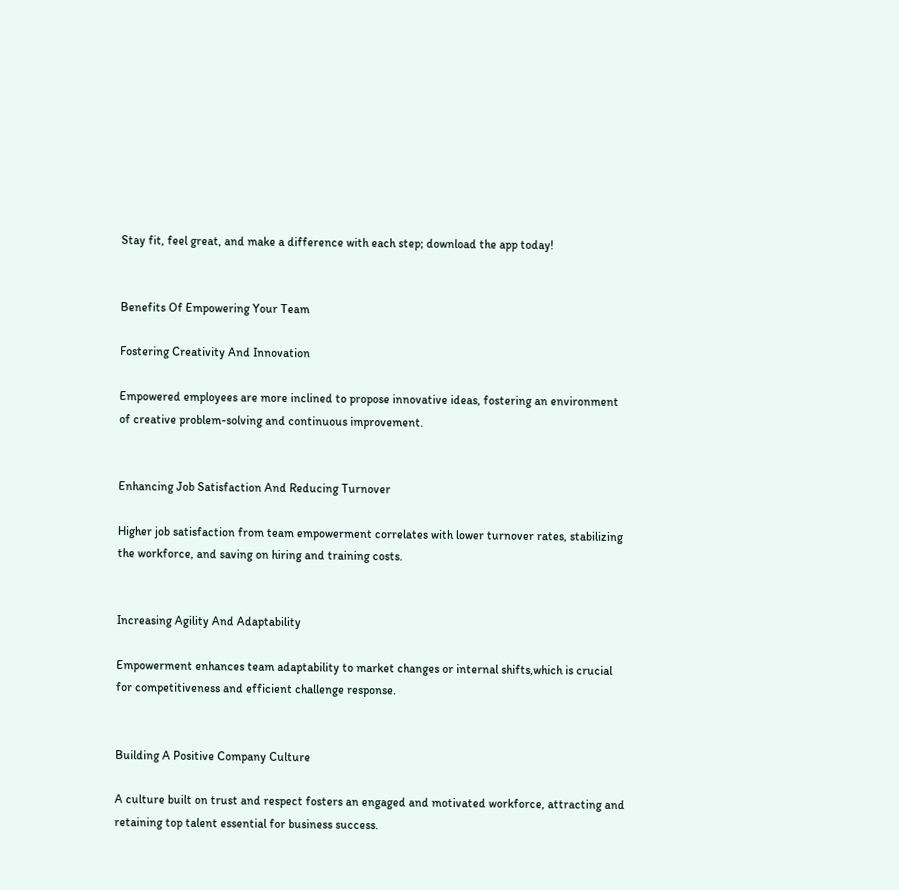Stay fit, feel great, and make a difference with each step; download the app today!


Benefits Of Empowering Your Team

Fostering Creativity And Innovation

Empowered employees are more inclined to propose innovative ideas, fostering an environment of creative problem-solving and continuous improvement.


Enhancing Job Satisfaction And Reducing Turnover

Higher job satisfaction from team empowerment correlates with lower turnover rates, stabilizing the workforce, and saving on hiring and training costs.


Increasing Agility And Adaptability

Empowerment enhances team adaptability to market changes or internal shifts,which is crucial for competitiveness and efficient challenge response.


Building A Positive Company Culture

A culture built on trust and respect fosters an engaged and motivated workforce, attracting and retaining top talent essential for business success.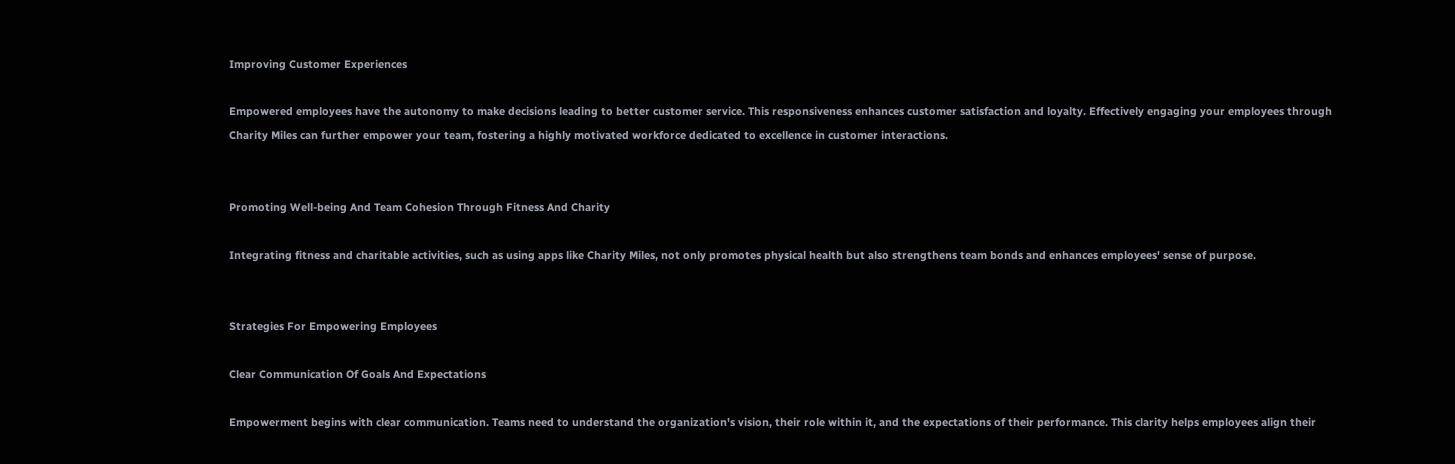Improving Customer Experiences

Empowered employees have the autonomy to make decisions leading to better customer service. This responsiveness enhances customer satisfaction and loyalty. Effectively engaging your employees through Charity Miles can further empower your team, fostering a highly motivated workforce dedicated to excellence in customer interactions.


Promoting Well-being And Team Cohesion Through Fitness And Charity

Integrating fitness and charitable activities, such as using apps like Charity Miles, not only promotes physical health but also strengthens team bonds and enhances employees' sense of purpose.


Strategies For Empowering Employees

Clear Communication Of Goals And Expectations

Empowerment begins with clear communication. Teams need to understand the organization's vision, their role within it, and the expectations of their performance. This clarity helps employees align their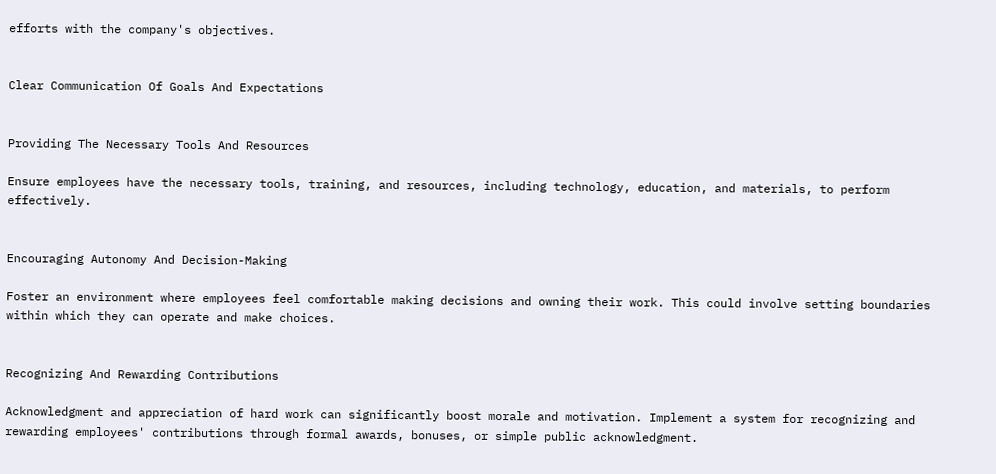efforts with the company's objectives.


Clear Communication Of Goals And Expectations


Providing The Necessary Tools And Resources

Ensure employees have the necessary tools, training, and resources, including technology, education, and materials, to perform effectively.


Encouraging Autonomy And Decision-Making

Foster an environment where employees feel comfortable making decisions and owning their work. This could involve setting boundaries within which they can operate and make choices.


Recognizing And Rewarding Contributions

Acknowledgment and appreciation of hard work can significantly boost morale and motivation. Implement a system for recognizing and rewarding employees' contributions through formal awards, bonuses, or simple public acknowledgment.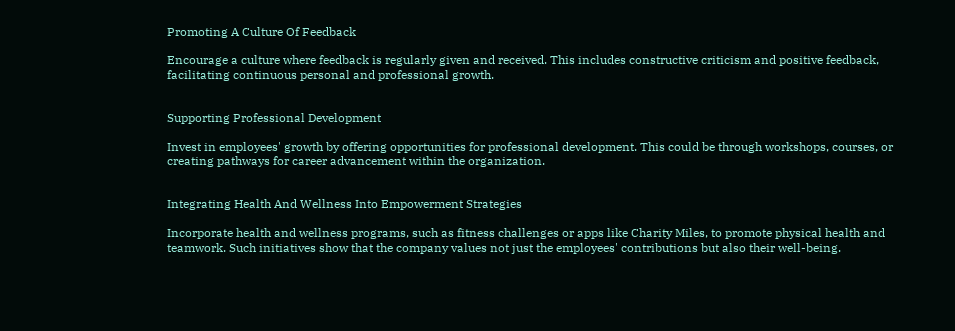Promoting A Culture Of Feedback

Encourage a culture where feedback is regularly given and received. This includes constructive criticism and positive feedback, facilitating continuous personal and professional growth.


Supporting Professional Development

Invest in employees' growth by offering opportunities for professional development. This could be through workshops, courses, or creating pathways for career advancement within the organization.


Integrating Health And Wellness Into Empowerment Strategies

Incorporate health and wellness programs, such as fitness challenges or apps like Charity Miles, to promote physical health and teamwork. Such initiatives show that the company values not just the employees' contributions but also their well-being.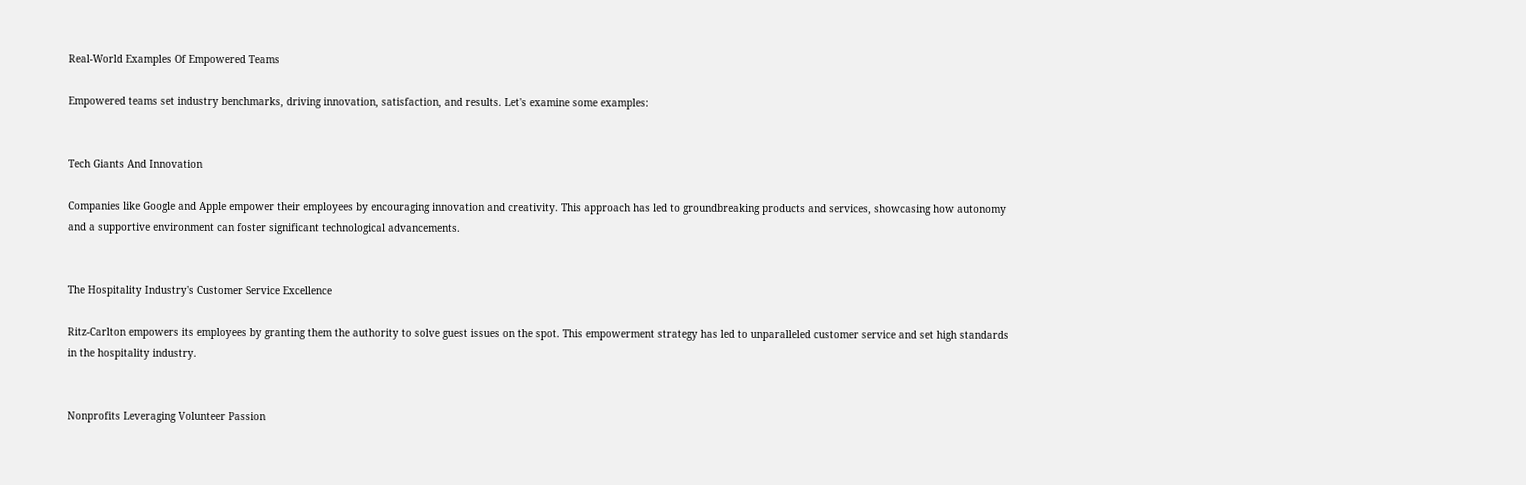Real-World Examples Of Empowered Teams

Empowered teams set industry benchmarks, driving innovation, satisfaction, and results. Let's examine some examples:


Tech Giants And Innovation

Companies like Google and Apple empower their employees by encouraging innovation and creativity. This approach has led to groundbreaking products and services, showcasing how autonomy and a supportive environment can foster significant technological advancements.


The Hospitality Industry's Customer Service Excellence

Ritz-Carlton empowers its employees by granting them the authority to solve guest issues on the spot. This empowerment strategy has led to unparalleled customer service and set high standards in the hospitality industry.


Nonprofits Leveraging Volunteer Passion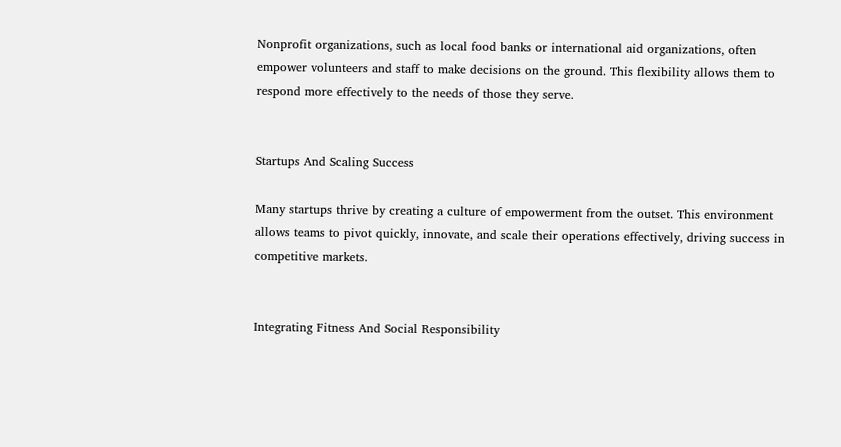Nonprofit organizations, such as local food banks or international aid organizations, often empower volunteers and staff to make decisions on the ground. This flexibility allows them to respond more effectively to the needs of those they serve.


Startups And Scaling Success

Many startups thrive by creating a culture of empowerment from the outset. This environment allows teams to pivot quickly, innovate, and scale their operations effectively, driving success in competitive markets.


Integrating Fitness And Social Responsibility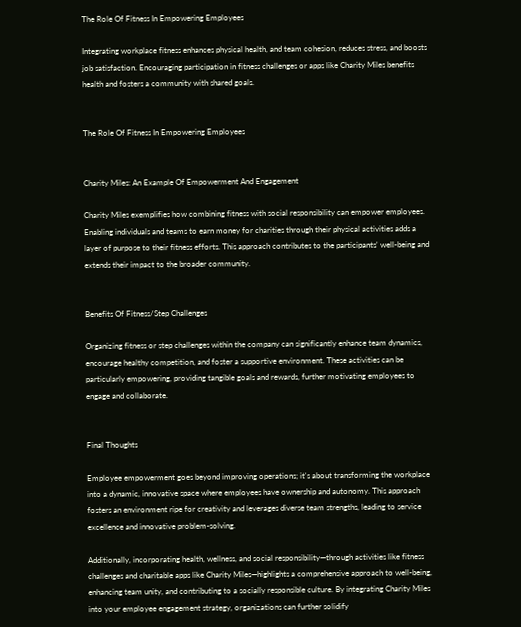The Role Of Fitness In Empowering Employees

Integrating workplace fitness enhances physical health, and team cohesion, reduces stress, and boosts job satisfaction. Encouraging participation in fitness challenges or apps like Charity Miles benefits health and fosters a community with shared goals.


The Role Of Fitness In Empowering Employees


Charity Miles: An Example Of Empowerment And Engagement

Charity Miles exemplifies how combining fitness with social responsibility can empower employees. Enabling individuals and teams to earn money for charities through their physical activities adds a layer of purpose to their fitness efforts. This approach contributes to the participants' well-being and extends their impact to the broader community.


Benefits Of Fitness/Step Challenges

Organizing fitness or step challenges within the company can significantly enhance team dynamics, encourage healthy competition, and foster a supportive environment. These activities can be particularly empowering, providing tangible goals and rewards, further motivating employees to engage and collaborate.


Final Thoughts

Employee empowerment goes beyond improving operations; it's about transforming the workplace into a dynamic, innovative space where employees have ownership and autonomy. This approach fosters an environment ripe for creativity and leverages diverse team strengths, leading to service excellence and innovative problem-solving.

Additionally, incorporating health, wellness, and social responsibility—through activities like fitness challenges and charitable apps like Charity Miles—highlights a comprehensive approach to well-being, enhancing team unity, and contributing to a socially responsible culture. By integrating Charity Miles into your employee engagement strategy, organizations can further solidify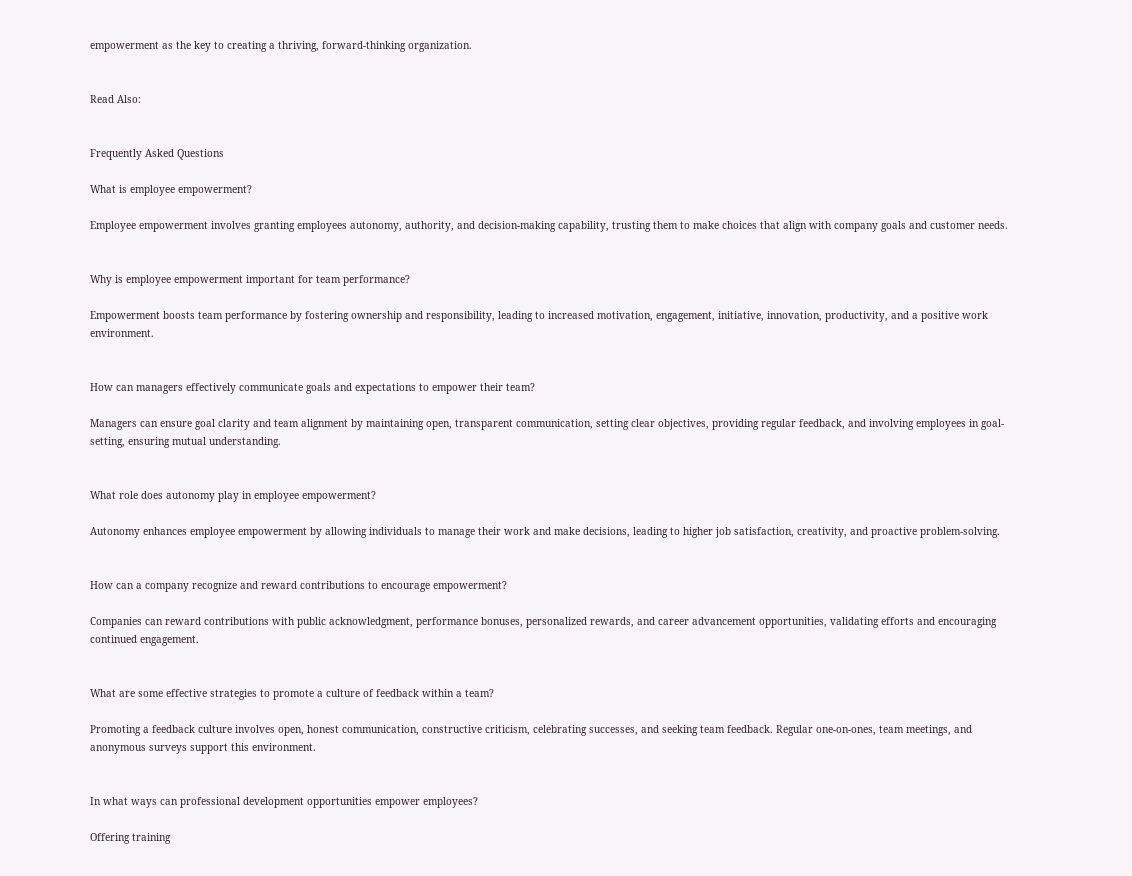empowerment as the key to creating a thriving, forward-thinking organization.


Read Also:


Frequently Asked Questions

What is employee empowerment?

Employee empowerment involves granting employees autonomy, authority, and decision-making capability, trusting them to make choices that align with company goals and customer needs.


Why is employee empowerment important for team performance?

Empowerment boosts team performance by fostering ownership and responsibility, leading to increased motivation, engagement, initiative, innovation, productivity, and a positive work environment.


How can managers effectively communicate goals and expectations to empower their team?

Managers can ensure goal clarity and team alignment by maintaining open, transparent communication, setting clear objectives, providing regular feedback, and involving employees in goal-setting, ensuring mutual understanding.


What role does autonomy play in employee empowerment?

Autonomy enhances employee empowerment by allowing individuals to manage their work and make decisions, leading to higher job satisfaction, creativity, and proactive problem-solving.


How can a company recognize and reward contributions to encourage empowerment?

Companies can reward contributions with public acknowledgment, performance bonuses, personalized rewards, and career advancement opportunities, validating efforts and encouraging continued engagement.


What are some effective strategies to promote a culture of feedback within a team?

Promoting a feedback culture involves open, honest communication, constructive criticism, celebrating successes, and seeking team feedback. Regular one-on-ones, team meetings, and anonymous surveys support this environment.


In what ways can professional development opportunities empower employees?

Offering training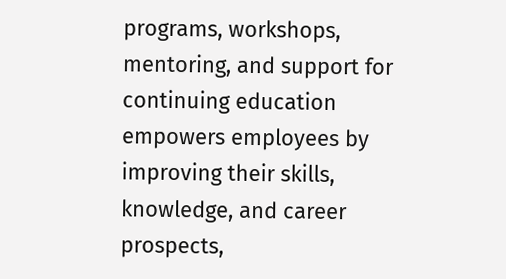programs, workshops, mentoring, and support for continuing education empowers employees by improving their skills, knowledge, and career prospects,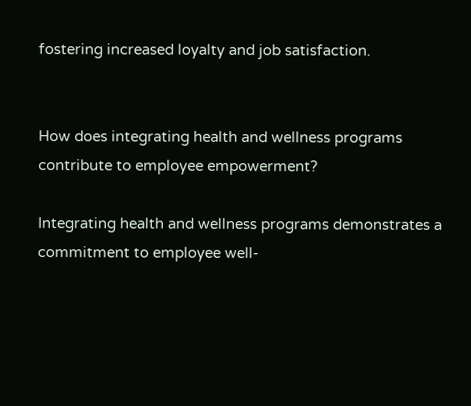fostering increased loyalty and job satisfaction.


How does integrating health and wellness programs contribute to employee empowerment?

Integrating health and wellness programs demonstrates a commitment to employee well-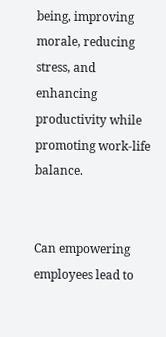being, improving morale, reducing stress, and enhancing productivity while promoting work-life balance.


Can empowering employees lead to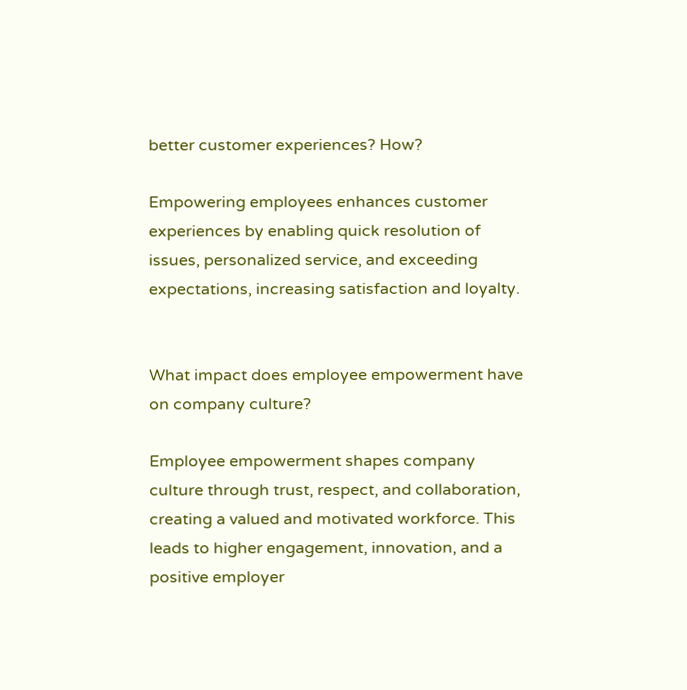better customer experiences? How?

Empowering employees enhances customer experiences by enabling quick resolution of issues, personalized service, and exceeding expectations, increasing satisfaction and loyalty.


What impact does employee empowerment have on company culture?

Employee empowerment shapes company culture through trust, respect, and collaboration, creating a valued and motivated workforce. This leads to higher engagement, innovation, and a positive employer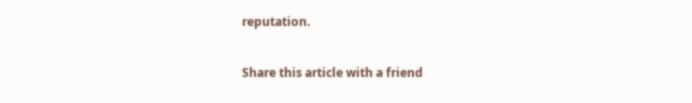reputation.

Share this article with a friend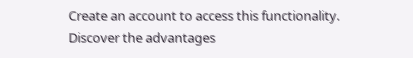Create an account to access this functionality.
Discover the advantages